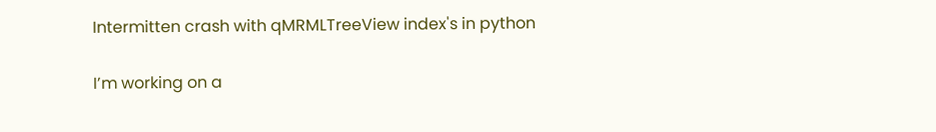Intermitten crash with qMRMLTreeView index's in python

I’m working on a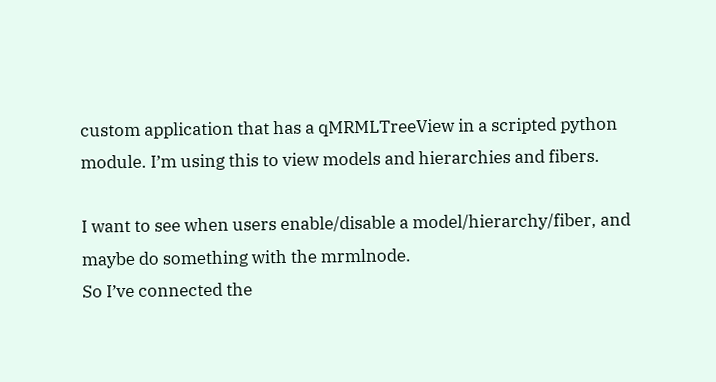custom application that has a qMRMLTreeView in a scripted python module. I’m using this to view models and hierarchies and fibers.

I want to see when users enable/disable a model/hierarchy/fiber, and maybe do something with the mrmlnode.
So I’ve connected the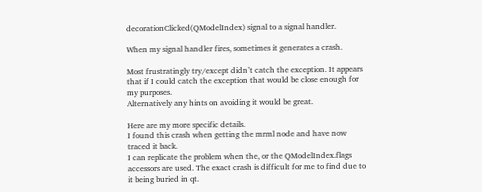decorationClicked(QModelIndex) signal to a signal handler.

When my signal handler fires, sometimes it generates a crash.

Most frustratingly try/except didn’t catch the exception. It appears that if I could catch the exception that would be close enough for my purposes.
Alternatively any hints on avoiding it would be great.

Here are my more specific details.
I found this crash when getting the mrml node and have now traced it back.
I can replicate the problem when the, or the QModelIndex.flags accessors are used. The exact crash is difficult for me to find due to it being buried in qt.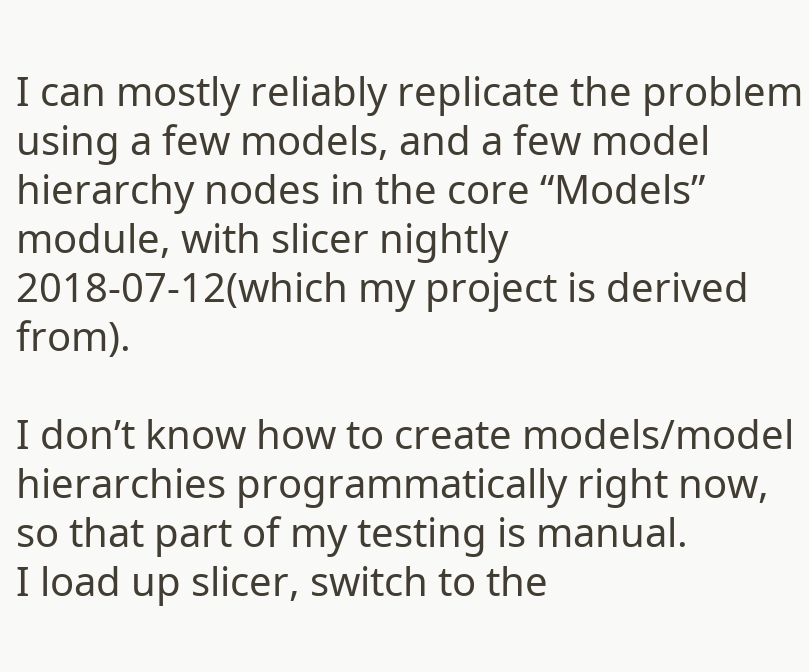I can mostly reliably replicate the problem using a few models, and a few model hierarchy nodes in the core “Models” module, with slicer nightly 2018-07-12(which my project is derived from).

I don’t know how to create models/model hierarchies programmatically right now, so that part of my testing is manual.
I load up slicer, switch to the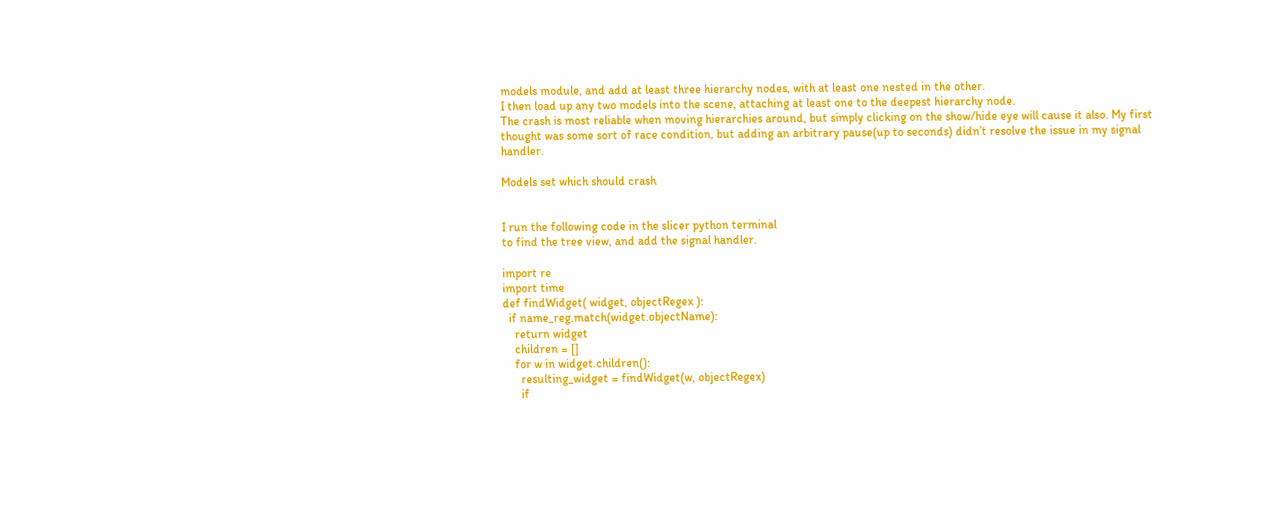models module, and add at least three hierarchy nodes, with at least one nested in the other.
I then load up any two models into the scene, attaching at least one to the deepest hierarchy node.
The crash is most reliable when moving hierarchies around, but simply clicking on the show/hide eye will cause it also. My first thought was some sort of race condition, but adding an arbitrary pause(up to seconds) didn’t resolve the issue in my signal handler.

Models set which should crash


I run the following code in the slicer python terminal
to find the tree view, and add the signal handler.

import re
import time
def findWidget( widget, objectRegex ):
  if name_reg.match(widget.objectName):
    return widget
    children = []
    for w in widget.children():
      resulting_widget = findWidget(w, objectRegex)
      if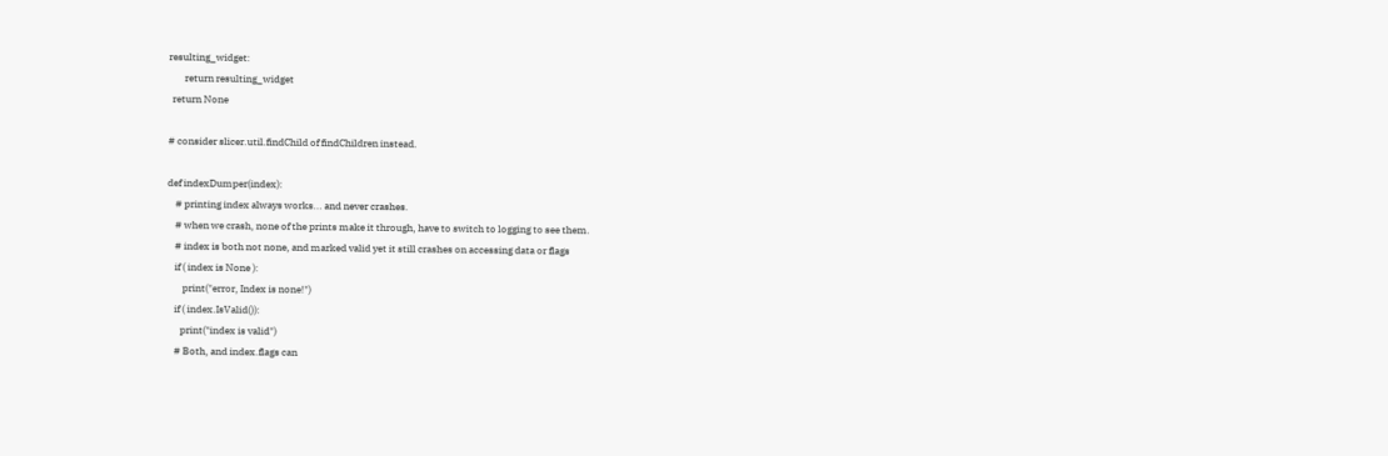resulting_widget:
        return resulting_widget
  return None

# consider slicer.util.findChild of findChildren instead.

def indexDumper(index):
    # printing index always works... and never crashes.
    # when we crash, none of the prints make it through, have to switch to logging to see them.
    # index is both not none, and marked valid yet it still crashes on accessing data or flags
    if ( index is None ):
        print("error, Index is none!")
    if ( index.IsValid()):
       print("index is valid")
    # Both, and index.flags can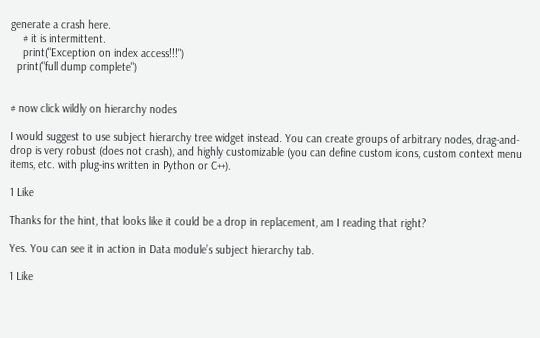generate a crash here.
    # it is intermittent.
    print("Exception on index access!!!")
  print("full dump complete")


# now click wildly on hierarchy nodes

I would suggest to use subject hierarchy tree widget instead. You can create groups of arbitrary nodes, drag-and-drop is very robust (does not crash), and highly customizable (you can define custom icons, custom context menu items, etc. with plug-ins written in Python or C++).

1 Like

Thanks for the hint, that looks like it could be a drop in replacement, am I reading that right?

Yes. You can see it in action in Data module’s subject hierarchy tab.

1 Like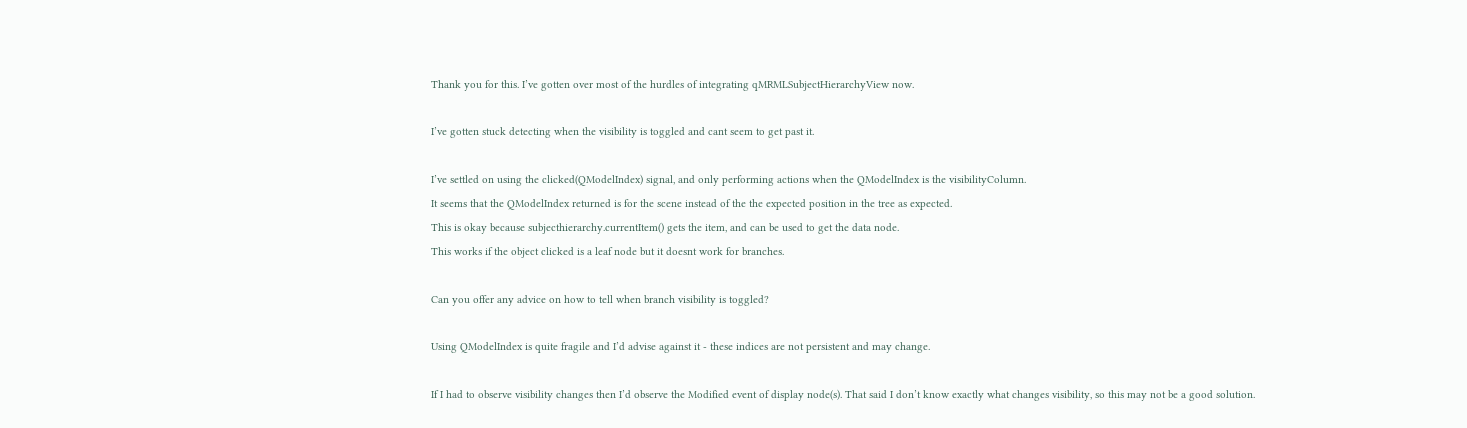Thank you for this. I’ve gotten over most of the hurdles of integrating qMRMLSubjectHierarchyView now.

I’ve gotten stuck detecting when the visibility is toggled and cant seem to get past it.

I’ve settled on using the clicked(QModelIndex) signal, and only performing actions when the QModelIndex is the visibilityColumn.
It seems that the QModelIndex returned is for the scene instead of the the expected position in the tree as expected.
This is okay because subjecthierarchy.currentItem() gets the item, and can be used to get the data node.
This works if the object clicked is a leaf node but it doesnt work for branches.

Can you offer any advice on how to tell when branch visibility is toggled?

Using QModelIndex is quite fragile and I’d advise against it - these indices are not persistent and may change.

If I had to observe visibility changes then I’d observe the Modified event of display node(s). That said I don’t know exactly what changes visibility, so this may not be a good solution.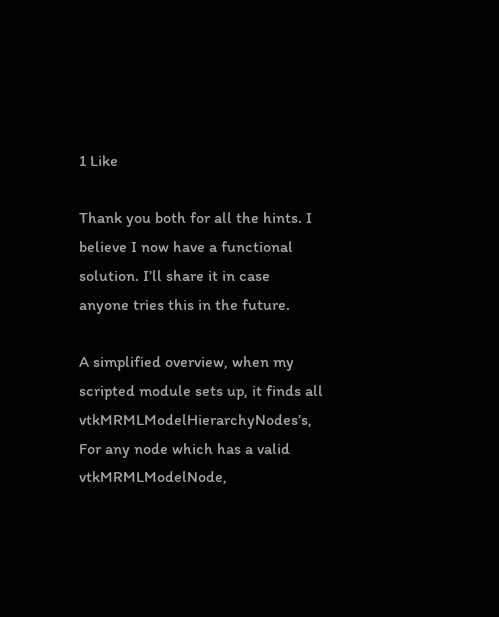1 Like

Thank you both for all the hints. I believe I now have a functional solution. I’ll share it in case anyone tries this in the future.

A simplified overview, when my scripted module sets up, it finds all vtkMRMLModelHierarchyNodes’s,
For any node which has a valid vtkMRMLModelNode,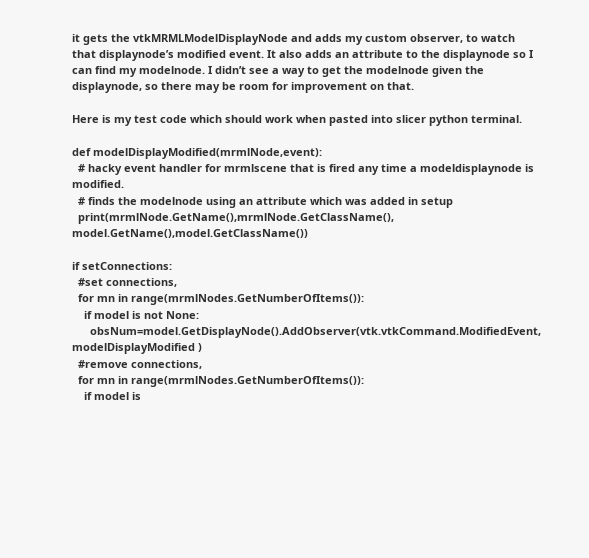it gets the vtkMRMLModelDisplayNode and adds my custom observer, to watch that displaynode’s modified event. It also adds an attribute to the displaynode so I can find my modelnode. I didn’t see a way to get the modelnode given the displaynode, so there may be room for improvement on that.

Here is my test code which should work when pasted into slicer python terminal.

def modelDisplayModified(mrmlNode,event):
  # hacky event handler for mrmlscene that is fired any time a modeldisplaynode is modified.
  # finds the modelnode using an attribute which was added in setup
  print(mrmlNode.GetName(),mrmlNode.GetClassName(), model.GetName(),model.GetClassName())

if setConnections:
  #set connections,
  for mn in range(mrmlNodes.GetNumberOfItems()):
    if model is not None:
      obsNum=model.GetDisplayNode().AddObserver(vtk.vtkCommand.ModifiedEvent, modelDisplayModified )
  #remove connections,
  for mn in range(mrmlNodes.GetNumberOfItems()):
    if model is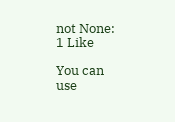not None:
1 Like

You can use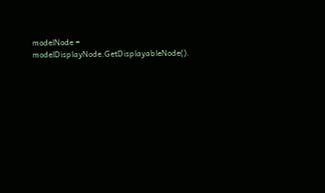modelNode = modelDisplayNode.GetDisplayableNode().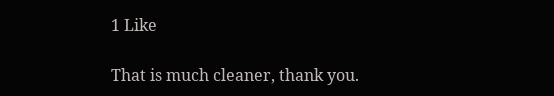1 Like

That is much cleaner, thank you.